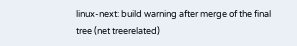linux-next: build warning after merge of the final tree (net treerelated)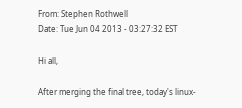From: Stephen Rothwell
Date: Tue Jun 04 2013 - 03:27:32 EST

Hi all,

After merging the final tree, today's linux-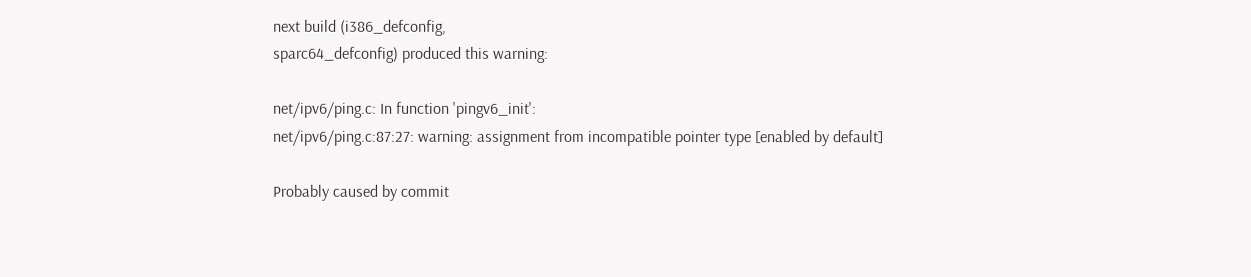next build (i386_defconfig,
sparc64_defconfig) produced this warning:

net/ipv6/ping.c: In function 'pingv6_init':
net/ipv6/ping.c:87:27: warning: assignment from incompatible pointer type [enabled by default]

Probably caused by commit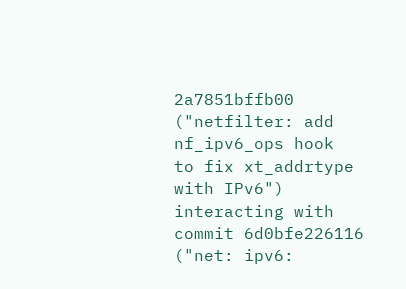2a7851bffb00 ("netfilter: add nf_ipv6_ops hook
to fix xt_addrtype with IPv6") interacting with commit 6d0bfe226116
("net: ipv6: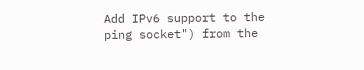Add IPv6 support to the ping socket") from the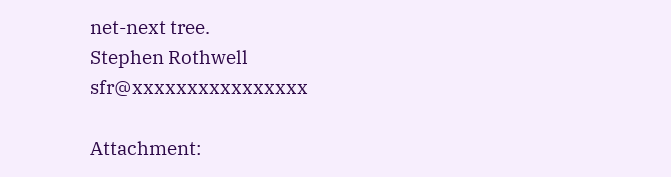net-next tree.
Stephen Rothwell sfr@xxxxxxxxxxxxxxxx

Attachment: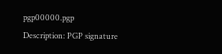pgp00000.pgp
Description: PGP signature